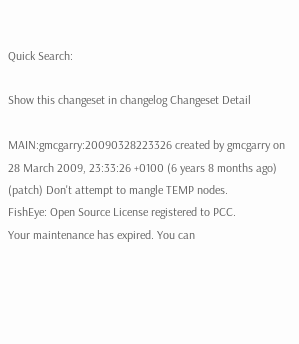Quick Search:

Show this changeset in changelog Changeset Detail

MAIN:gmcgarry:20090328223326 created by gmcgarry on 28 March 2009, 23:33:26 +0100 (6 years 8 months ago) (patch) Don't attempt to mangle TEMP nodes.
FishEye: Open Source License registered to PCC.
Your maintenance has expired. You can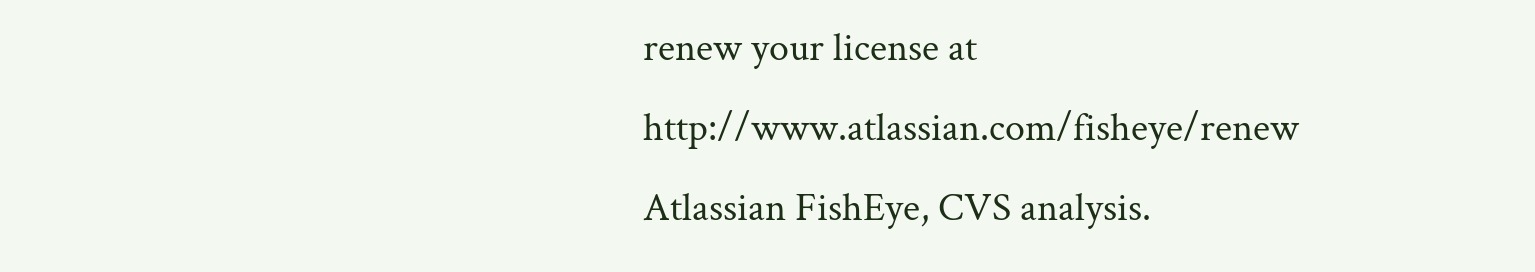renew your license at http://www.atlassian.com/fisheye/renew
Atlassian FishEye, CVS analysis.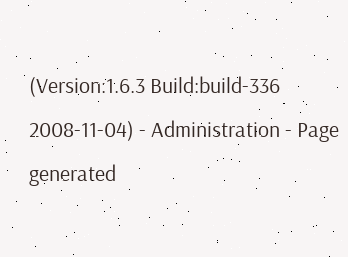(Version:1.6.3 Build:build-336 2008-11-04) - Administration - Page generated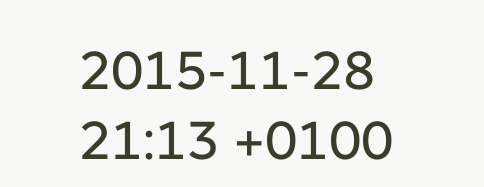2015-11-28 21:13 +0100